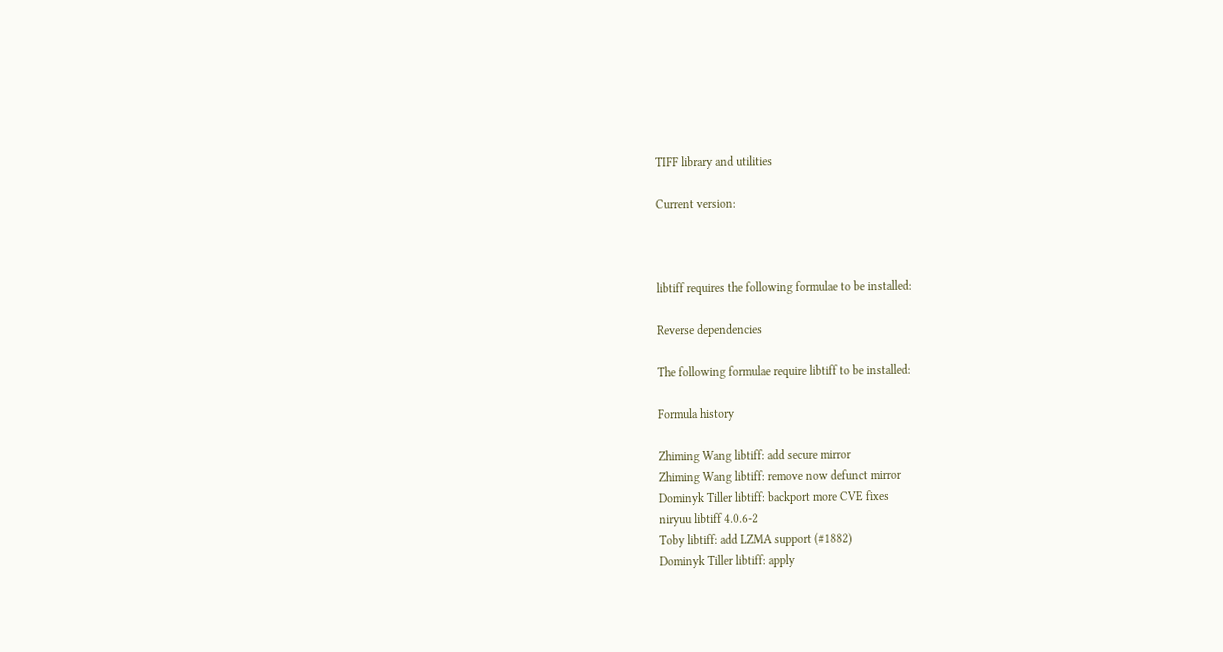TIFF library and utilities

Current version:



libtiff requires the following formulae to be installed:

Reverse dependencies

The following formulae require libtiff to be installed:

Formula history

Zhiming Wang libtiff: add secure mirror
Zhiming Wang libtiff: remove now defunct mirror
Dominyk Tiller libtiff: backport more CVE fixes
niryuu libtiff 4.0.6-2
Toby libtiff: add LZMA support (#1882)
Dominyk Tiller libtiff: apply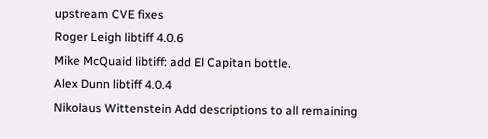upstream CVE fixes
Roger Leigh libtiff 4.0.6
Mike McQuaid libtiff: add El Capitan bottle.
Alex Dunn libtiff 4.0.4
Nikolaus Wittenstein Add descriptions to all remaining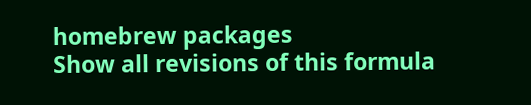homebrew packages
Show all revisions of this formula